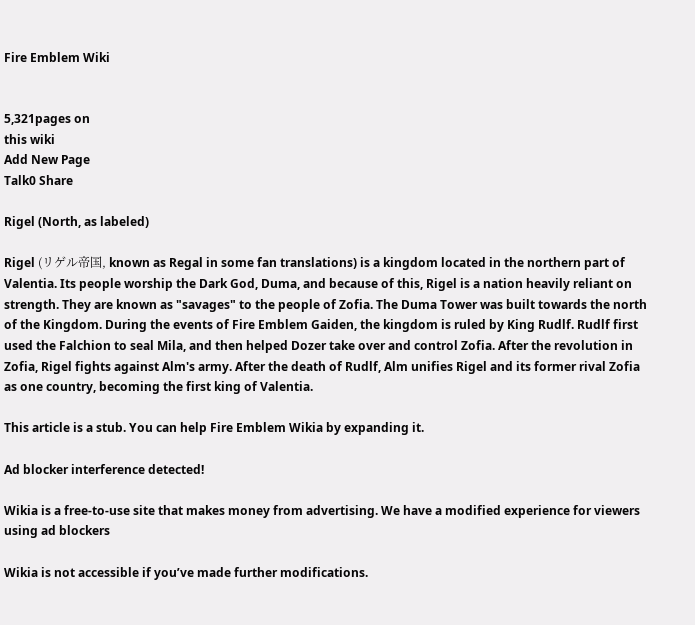Fire Emblem Wiki


5,321pages on
this wiki
Add New Page
Talk0 Share

Rigel (North, as labeled)

Rigel (リゲル帝国, known as Regal in some fan translations) is a kingdom located in the northern part of Valentia. Its people worship the Dark God, Duma, and because of this, Rigel is a nation heavily reliant on strength. They are known as "savages" to the people of Zofia. The Duma Tower was built towards the north of the Kingdom. During the events of Fire Emblem Gaiden, the kingdom is ruled by King Rudlf. Rudlf first used the Falchion to seal Mila, and then helped Dozer take over and control Zofia. After the revolution in Zofia, Rigel fights against Alm's army. After the death of Rudlf, Alm unifies Rigel and its former rival Zofia as one country, becoming the first king of Valentia.

This article is a stub. You can help Fire Emblem Wikia by expanding it.

Ad blocker interference detected!

Wikia is a free-to-use site that makes money from advertising. We have a modified experience for viewers using ad blockers

Wikia is not accessible if you’ve made further modifications.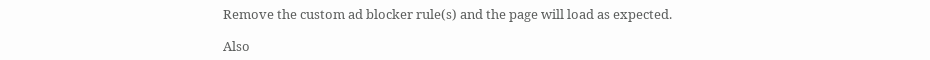Remove the custom ad blocker rule(s) and the page will load as expected.

Also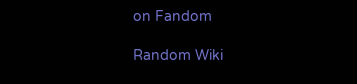on Fandom

Random Wiki